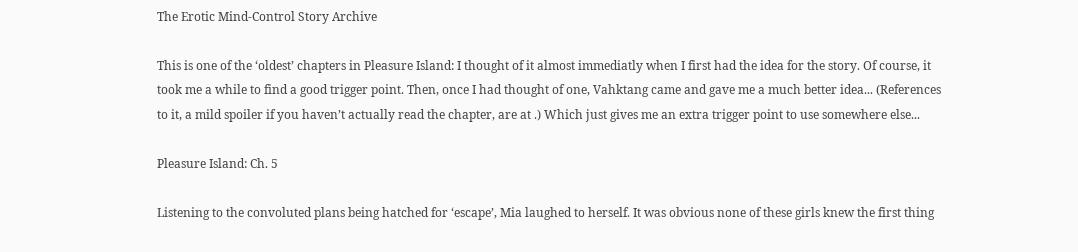The Erotic Mind-Control Story Archive

This is one of the ‘oldest’ chapters in Pleasure Island: I thought of it almost immediatly when I first had the idea for the story. Of course, it took me a while to find a good trigger point. Then, once I had thought of one, Vahktang came and gave me a much better idea... (References to it, a mild spoiler if you haven’t actually read the chapter, are at .) Which just gives me an extra trigger point to use somewhere else...

Pleasure Island: Ch. 5

Listening to the convoluted plans being hatched for ‘escape’, Mia laughed to herself. It was obvious none of these girls knew the first thing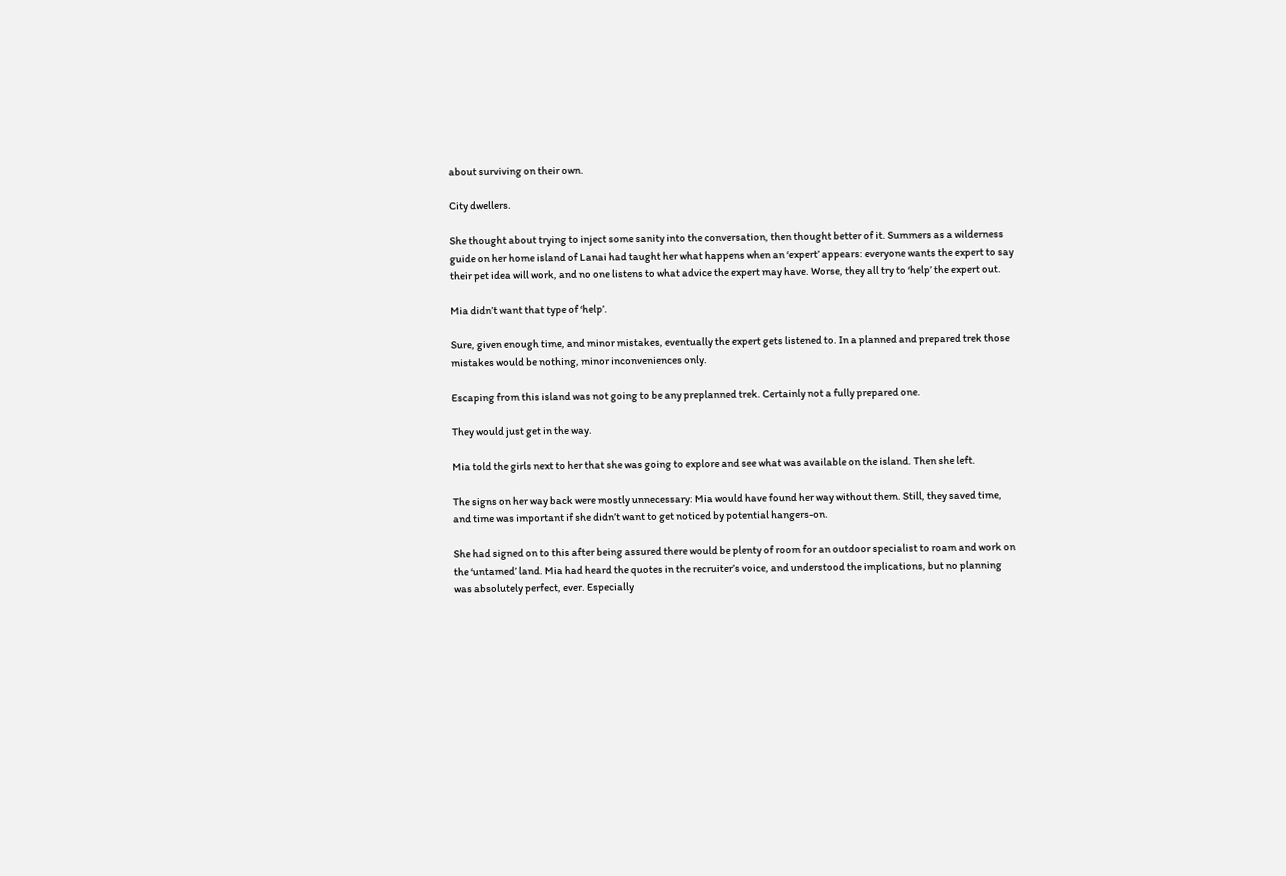about surviving on their own.

City dwellers.

She thought about trying to inject some sanity into the conversation, then thought better of it. Summers as a wilderness guide on her home island of Lanai had taught her what happens when an ‘expert’ appears: everyone wants the expert to say their pet idea will work, and no one listens to what advice the expert may have. Worse, they all try to ‘help’ the expert out.

Mia didn’t want that type of ‘help’.

Sure, given enough time, and minor mistakes, eventually the expert gets listened to. In a planned and prepared trek those mistakes would be nothing, minor inconveniences only.

Escaping from this island was not going to be any preplanned trek. Certainly not a fully prepared one.

They would just get in the way.

Mia told the girls next to her that she was going to explore and see what was available on the island. Then she left.

The signs on her way back were mostly unnecessary: Mia would have found her way without them. Still, they saved time, and time was important if she didn’t want to get noticed by potential hangers-on.

She had signed on to this after being assured there would be plenty of room for an outdoor specialist to roam and work on the ‘untamed’ land. Mia had heard the quotes in the recruiter’s voice, and understood the implications, but no planning was absolutely perfect, ever. Especially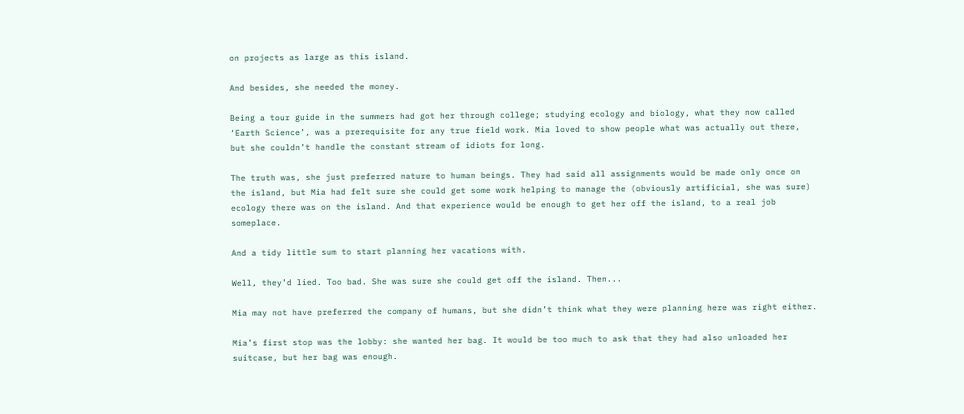on projects as large as this island.

And besides, she needed the money.

Being a tour guide in the summers had got her through college; studying ecology and biology, what they now called ‘Earth Science’, was a prerequisite for any true field work. Mia loved to show people what was actually out there, but she couldn’t handle the constant stream of idiots for long.

The truth was, she just preferred nature to human beings. They had said all assignments would be made only once on the island, but Mia had felt sure she could get some work helping to manage the (obviously artificial, she was sure) ecology there was on the island. And that experience would be enough to get her off the island, to a real job someplace.

And a tidy little sum to start planning her vacations with.

Well, they’d lied. Too bad. She was sure she could get off the island. Then...

Mia may not have preferred the company of humans, but she didn’t think what they were planning here was right either.

Mia’s first stop was the lobby: she wanted her bag. It would be too much to ask that they had also unloaded her suitcase, but her bag was enough.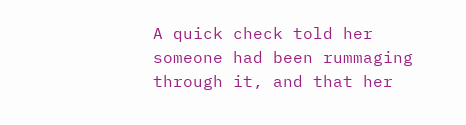A quick check told her someone had been rummaging through it, and that her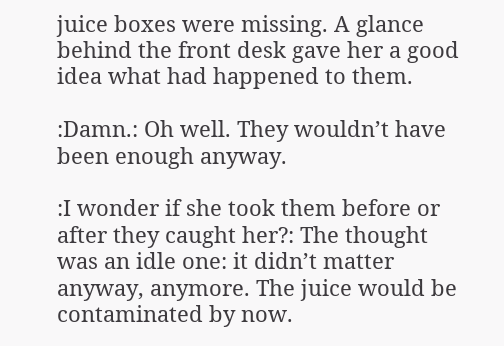juice boxes were missing. A glance behind the front desk gave her a good idea what had happened to them.

:Damn.: Oh well. They wouldn’t have been enough anyway.

:I wonder if she took them before or after they caught her?: The thought was an idle one: it didn’t matter anyway, anymore. The juice would be contaminated by now.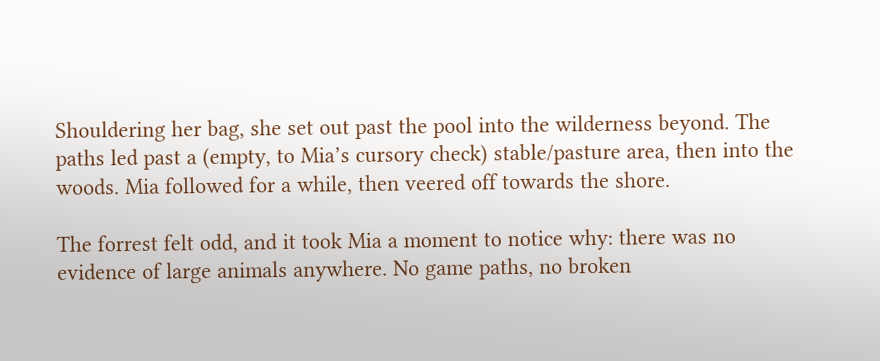Shouldering her bag, she set out past the pool into the wilderness beyond. The paths led past a (empty, to Mia’s cursory check) stable/pasture area, then into the woods. Mia followed for a while, then veered off towards the shore.

The forrest felt odd, and it took Mia a moment to notice why: there was no evidence of large animals anywhere. No game paths, no broken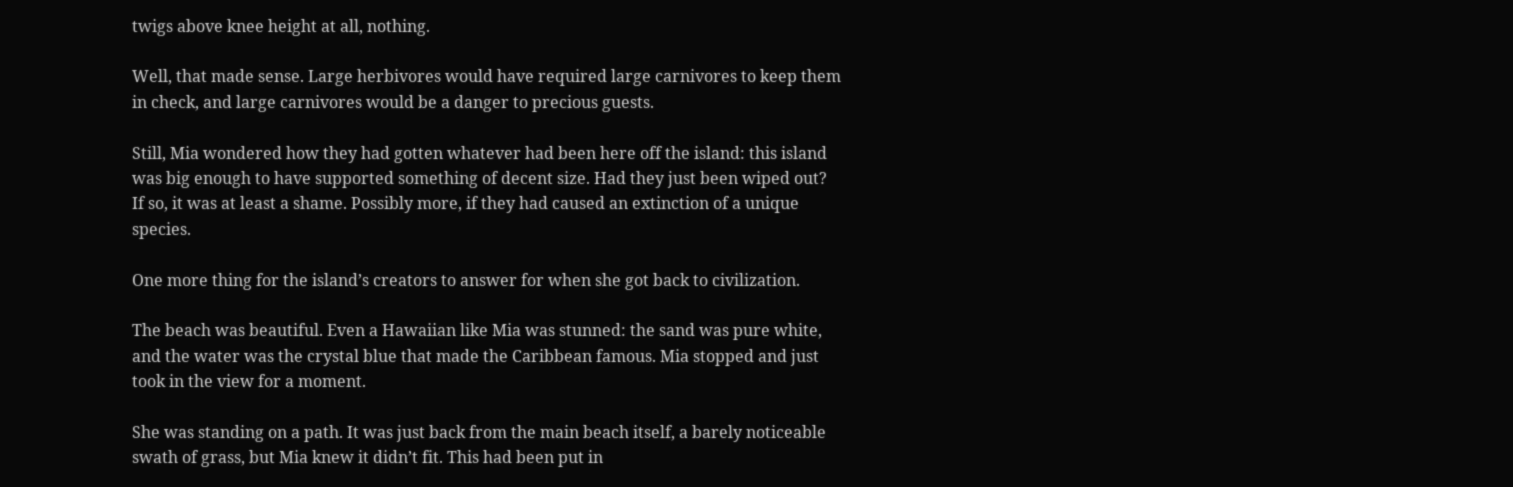twigs above knee height at all, nothing.

Well, that made sense. Large herbivores would have required large carnivores to keep them in check, and large carnivores would be a danger to precious guests.

Still, Mia wondered how they had gotten whatever had been here off the island: this island was big enough to have supported something of decent size. Had they just been wiped out? If so, it was at least a shame. Possibly more, if they had caused an extinction of a unique species.

One more thing for the island’s creators to answer for when she got back to civilization.

The beach was beautiful. Even a Hawaiian like Mia was stunned: the sand was pure white, and the water was the crystal blue that made the Caribbean famous. Mia stopped and just took in the view for a moment.

She was standing on a path. It was just back from the main beach itself, a barely noticeable swath of grass, but Mia knew it didn’t fit. This had been put in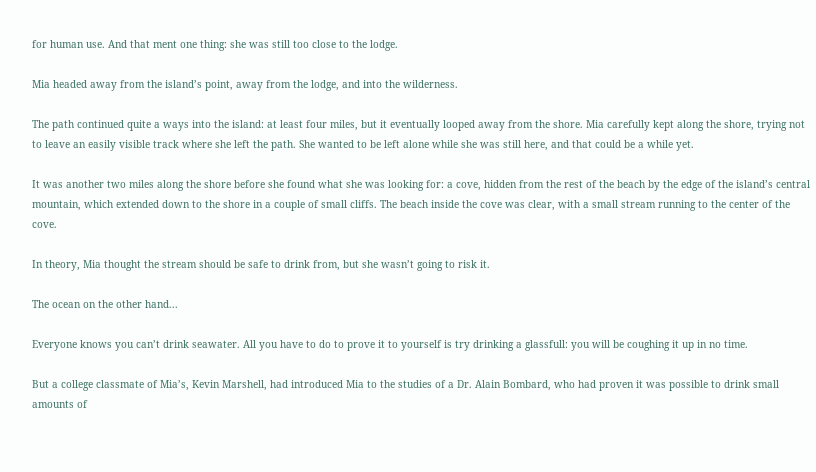for human use. And that ment one thing: she was still too close to the lodge.

Mia headed away from the island’s point, away from the lodge, and into the wilderness.

The path continued quite a ways into the island: at least four miles, but it eventually looped away from the shore. Mia carefully kept along the shore, trying not to leave an easily visible track where she left the path. She wanted to be left alone while she was still here, and that could be a while yet.

It was another two miles along the shore before she found what she was looking for: a cove, hidden from the rest of the beach by the edge of the island’s central mountain, which extended down to the shore in a couple of small cliffs. The beach inside the cove was clear, with a small stream running to the center of the cove.

In theory, Mia thought the stream should be safe to drink from, but she wasn’t going to risk it.

The ocean on the other hand...

Everyone knows you can’t drink seawater. All you have to do to prove it to yourself is try drinking a glassfull: you will be coughing it up in no time.

But a college classmate of Mia’s, Kevin Marshell, had introduced Mia to the studies of a Dr. Alain Bombard, who had proven it was possible to drink small amounts of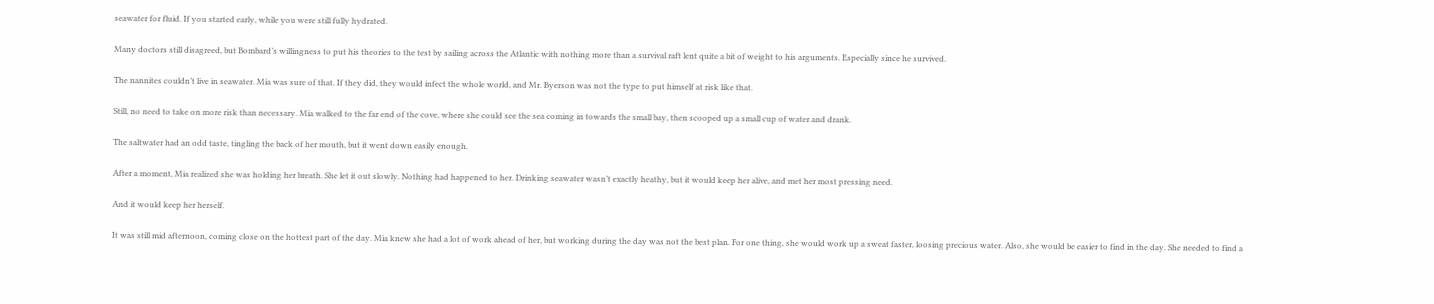seawater for fluid. If you started early, while you were still fully hydrated.

Many doctors still disagreed, but Bombard’s willingness to put his theories to the test by sailing across the Atlantic with nothing more than a survival raft lent quite a bit of weight to his arguments. Especially since he survived.

The nannites couldn’t live in seawater. Mia was sure of that. If they did, they would infect the whole world, and Mr. Byerson was not the type to put himself at risk like that.

Still, no need to take on more risk than necessary. Mia walked to the far end of the cove, where she could see the sea coming in towards the small bay, then scooped up a small cup of water and drank.

The saltwater had an odd taste, tingling the back of her mouth, but it went down easily enough.

After a moment, Mia realized she was holding her breath. She let it out slowly. Nothing had happened to her. Drinking seawater wasn’t exactly heathy, but it would keep her alive, and met her most pressing need.

And it would keep her herself.

It was still mid afternoon, coming close on the hottest part of the day. Mia knew she had a lot of work ahead of her, but working during the day was not the best plan. For one thing, she would work up a sweat faster, loosing precious water. Also, she would be easier to find in the day. She needed to find a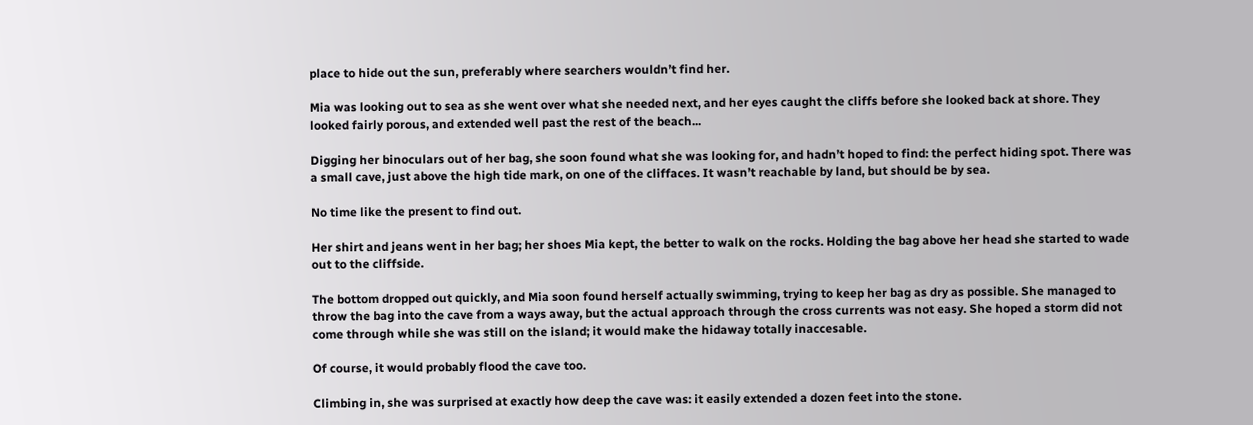place to hide out the sun, preferably where searchers wouldn’t find her.

Mia was looking out to sea as she went over what she needed next, and her eyes caught the cliffs before she looked back at shore. They looked fairly porous, and extended well past the rest of the beach...

Digging her binoculars out of her bag, she soon found what she was looking for, and hadn’t hoped to find: the perfect hiding spot. There was a small cave, just above the high tide mark, on one of the cliffaces. It wasn’t reachable by land, but should be by sea.

No time like the present to find out.

Her shirt and jeans went in her bag; her shoes Mia kept, the better to walk on the rocks. Holding the bag above her head she started to wade out to the cliffside.

The bottom dropped out quickly, and Mia soon found herself actually swimming, trying to keep her bag as dry as possible. She managed to throw the bag into the cave from a ways away, but the actual approach through the cross currents was not easy. She hoped a storm did not come through while she was still on the island; it would make the hidaway totally inaccesable.

Of course, it would probably flood the cave too.

Climbing in, she was surprised at exactly how deep the cave was: it easily extended a dozen feet into the stone.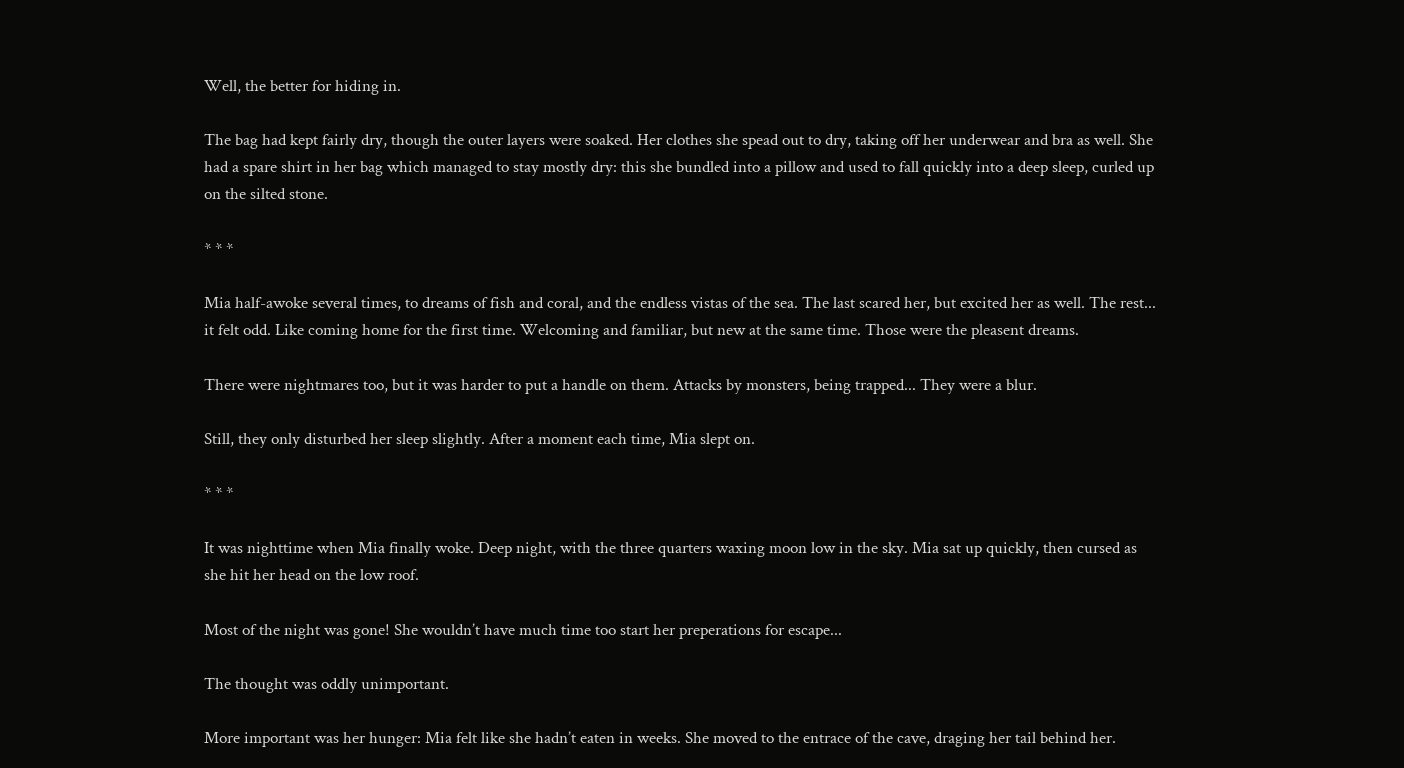Well, the better for hiding in.

The bag had kept fairly dry, though the outer layers were soaked. Her clothes she spead out to dry, taking off her underwear and bra as well. She had a spare shirt in her bag which managed to stay mostly dry: this she bundled into a pillow and used to fall quickly into a deep sleep, curled up on the silted stone.

* * *

Mia half-awoke several times, to dreams of fish and coral, and the endless vistas of the sea. The last scared her, but excited her as well. The rest... it felt odd. Like coming home for the first time. Welcoming and familiar, but new at the same time. Those were the pleasent dreams.

There were nightmares too, but it was harder to put a handle on them. Attacks by monsters, being trapped... They were a blur.

Still, they only disturbed her sleep slightly. After a moment each time, Mia slept on.

* * *

It was nighttime when Mia finally woke. Deep night, with the three quarters waxing moon low in the sky. Mia sat up quickly, then cursed as she hit her head on the low roof.

Most of the night was gone! She wouldn’t have much time too start her preperations for escape...

The thought was oddly unimportant.

More important was her hunger: Mia felt like she hadn’t eaten in weeks. She moved to the entrace of the cave, draging her tail behind her.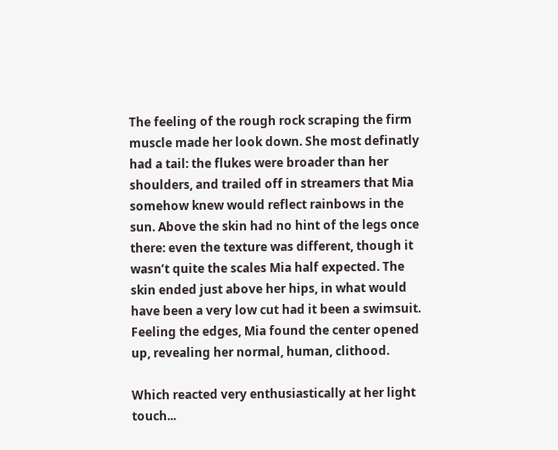The feeling of the rough rock scraping the firm muscle made her look down. She most definatly had a tail: the flukes were broader than her shoulders, and trailed off in streamers that Mia somehow knew would reflect rainbows in the sun. Above the skin had no hint of the legs once there: even the texture was different, though it wasn’t quite the scales Mia half expected. The skin ended just above her hips, in what would have been a very low cut had it been a swimsuit. Feeling the edges, Mia found the center opened up, revealing her normal, human, clithood.

Which reacted very enthusiastically at her light touch...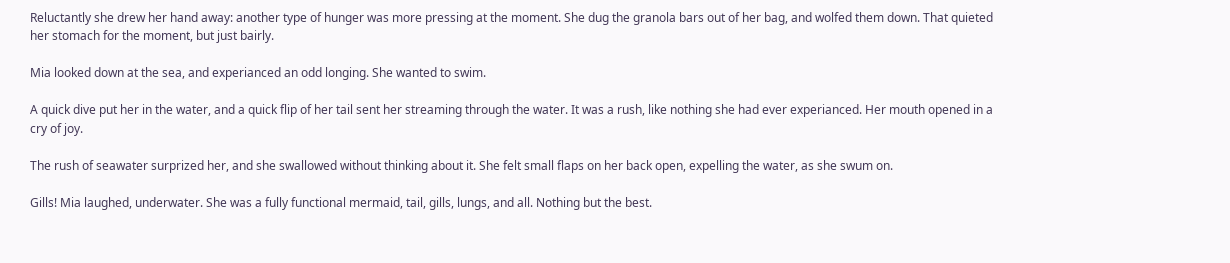Reluctantly she drew her hand away: another type of hunger was more pressing at the moment. She dug the granola bars out of her bag, and wolfed them down. That quieted her stomach for the moment, but just bairly.

Mia looked down at the sea, and experianced an odd longing. She wanted to swim.

A quick dive put her in the water, and a quick flip of her tail sent her streaming through the water. It was a rush, like nothing she had ever experianced. Her mouth opened in a cry of joy.

The rush of seawater surprized her, and she swallowed without thinking about it. She felt small flaps on her back open, expelling the water, as she swum on.

Gills! Mia laughed, underwater. She was a fully functional mermaid, tail, gills, lungs, and all. Nothing but the best.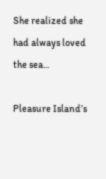She realized she had always loved the sea...

Pleasure Island’s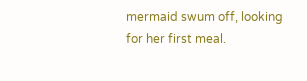mermaid swum off, looking for her first meal.